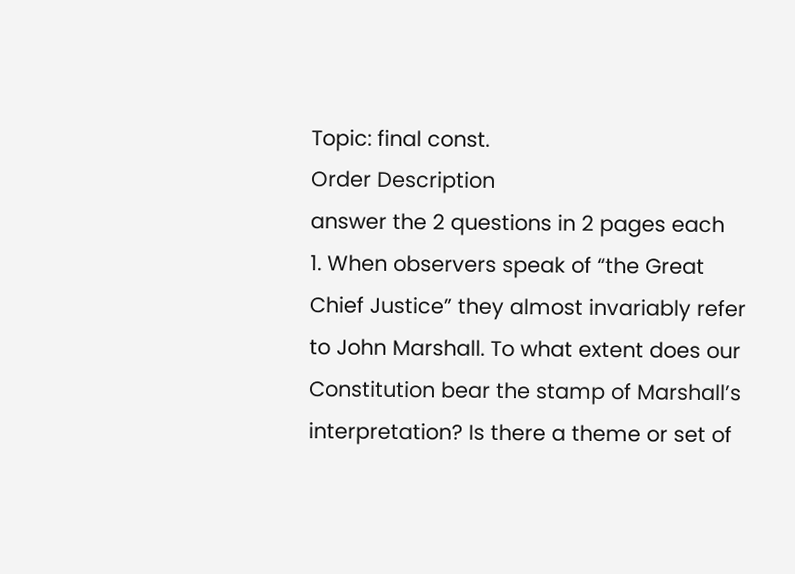Topic: final const.
Order Description
answer the 2 questions in 2 pages each
1. When observers speak of “the Great Chief Justice” they almost invariably refer to John Marshall. To what extent does our Constitution bear the stamp of Marshall’s interpretation? Is there a theme or set of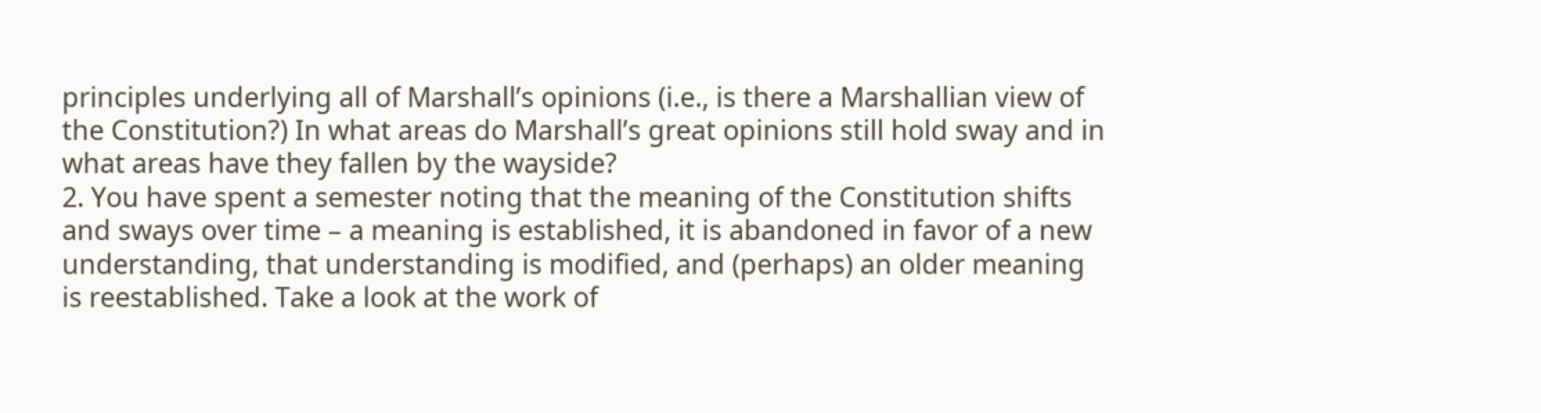principles underlying all of Marshall’s opinions (i.e., is there a Marshallian view of the Constitution?) In what areas do Marshall’s great opinions still hold sway and in what areas have they fallen by the wayside?
2. You have spent a semester noting that the meaning of the Constitution shifts and sways over time – a meaning is established, it is abandoned in favor of a new understanding, that understanding is modified, and (perhaps) an older meaning is reestablished. Take a look at the work of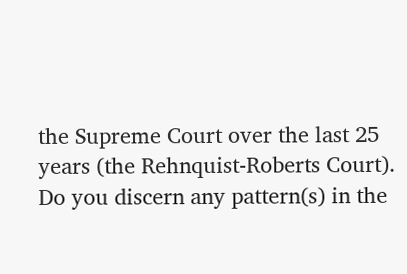the Supreme Court over the last 25 years (the Rehnquist-Roberts Court). Do you discern any pattern(s) in the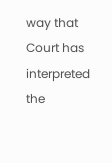way that Court has interpreted the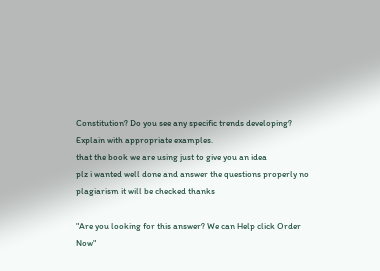Constitution? Do you see any specific trends developing? Explain with appropriate examples.
that the book we are using just to give you an idea
plz i wanted well done and answer the questions properly no plagiarism it will be checked thanks

"Are you looking for this answer? We can Help click Order Now"